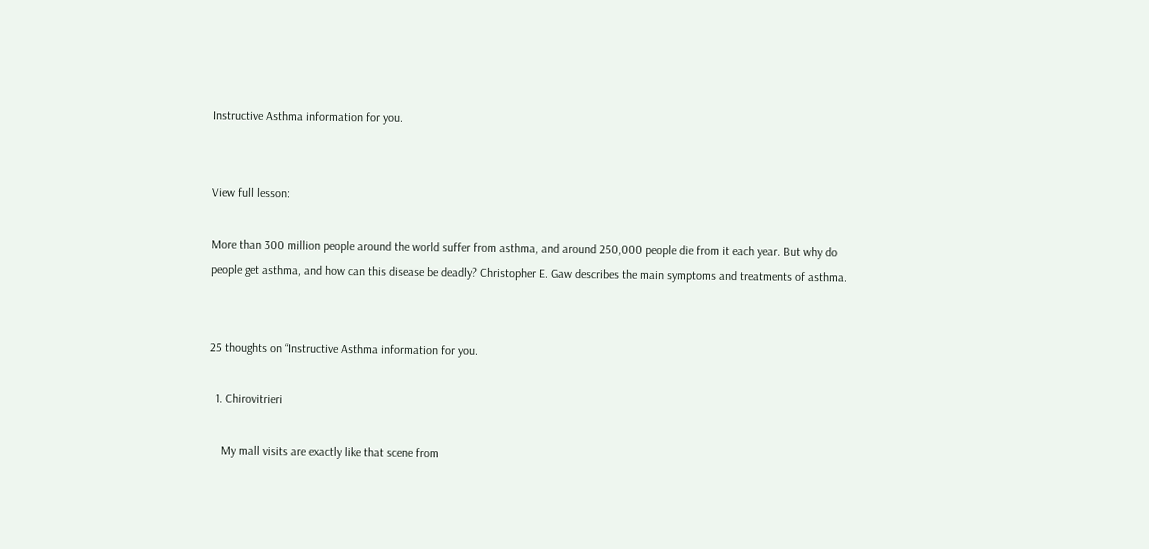Instructive Asthma information for you.


View full lesson:

More than 300 million people around the world suffer from asthma, and around 250,000 people die from it each year. But why do people get asthma, and how can this disease be deadly? Christopher E. Gaw describes the main symptoms and treatments of asthma.


25 thoughts on “Instructive Asthma information for you.

  1. Chirovitrieri

    My mall visits are exactly like that scene from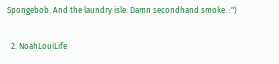Spongebob. And the laundry isle. Damn secondhand smoke. :")

  2. NoahLouiLife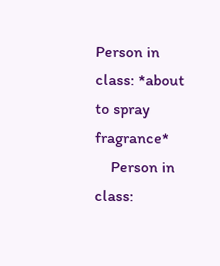Person in class: *about to spray fragrance*
    Person in class: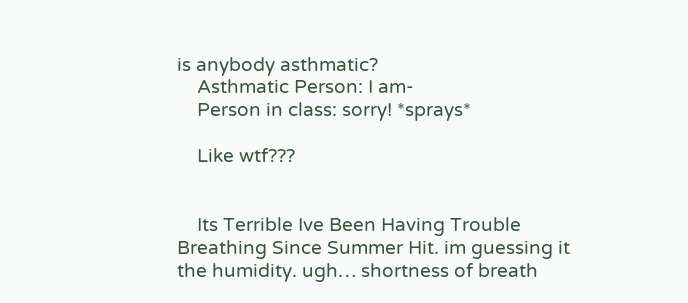is anybody asthmatic?
    Asthmatic Person: I am-
    Person in class: sorry! *sprays*

    Like wtf???


    Its Terrible Ive Been Having Trouble Breathing Since Summer Hit. im guessing it the humidity. ugh… shortness of breath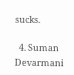sucks.

  4. Suman Devarmani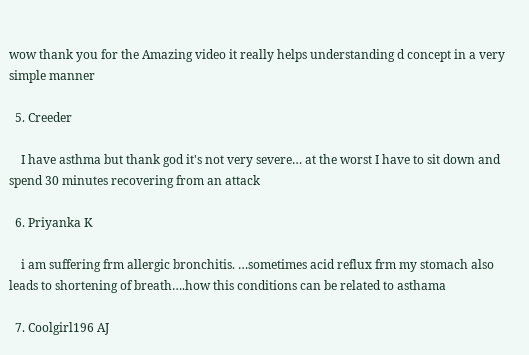wow thank you for the Amazing video it really helps understanding d concept in a very simple manner

  5. Creeder

    I have asthma but thank god it's not very severe… at the worst I have to sit down and spend 30 minutes recovering from an attack

  6. Priyanka K

    i am suffering frm allergic bronchitis. …sometimes acid reflux frm my stomach also leads to shortening of breath….how this conditions can be related to asthama

  7. Coolgirl196 AJ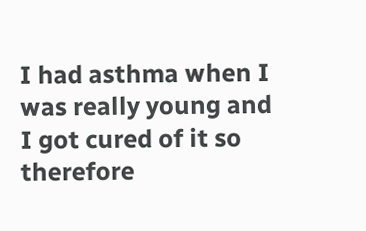I had asthma when I was really young and I got cured of it so therefore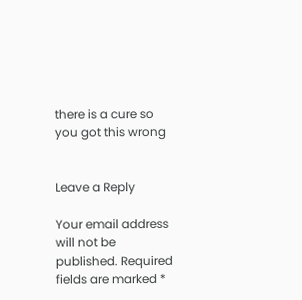there is a cure so you got this wrong


Leave a Reply

Your email address will not be published. Required fields are marked *